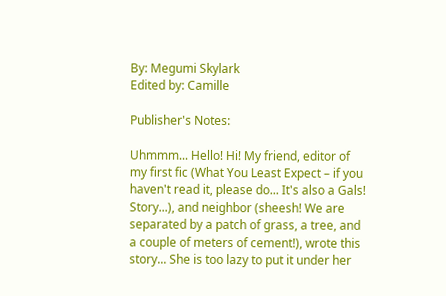By: Megumi Skylark
Edited by: Camille

Publisher's Notes:

Uhmmm... Hello! Hi! My friend, editor of my first fic (What You Least Expect – if you haven't read it, please do... It's also a Gals! Story...), and neighbor (sheesh! We are separated by a patch of grass, a tree, and a couple of meters of cement!), wrote this story... She is too lazy to put it under her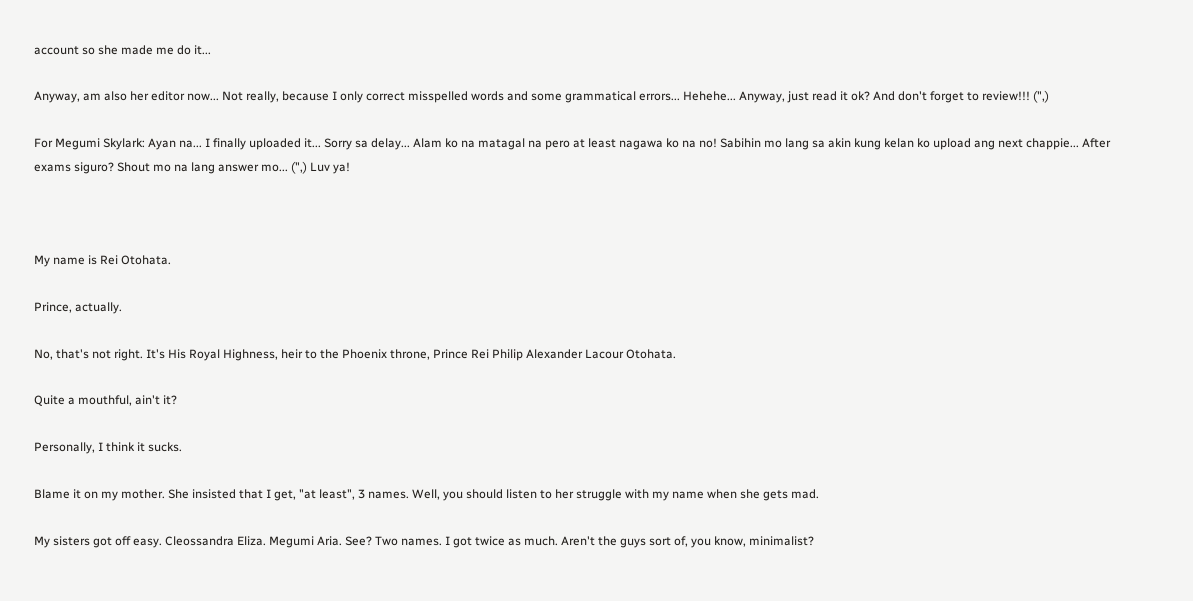account so she made me do it...

Anyway, am also her editor now... Not really, because I only correct misspelled words and some grammatical errors... Hehehe... Anyway, just read it ok? And don't forget to review!!! (",)

For Megumi Skylark: Ayan na... I finally uploaded it... Sorry sa delay... Alam ko na matagal na pero at least nagawa ko na no! Sabihin mo lang sa akin kung kelan ko upload ang next chappie... After exams siguro? Shout mo na lang answer mo... (",) Luv ya!



My name is Rei Otohata.

Prince, actually.

No, that's not right. It's His Royal Highness, heir to the Phoenix throne, Prince Rei Philip Alexander Lacour Otohata.

Quite a mouthful, ain't it?

Personally, I think it sucks.

Blame it on my mother. She insisted that I get, "at least", 3 names. Well, you should listen to her struggle with my name when she gets mad.

My sisters got off easy. Cleossandra Eliza. Megumi Aria. See? Two names. I got twice as much. Aren't the guys sort of, you know, minimalist?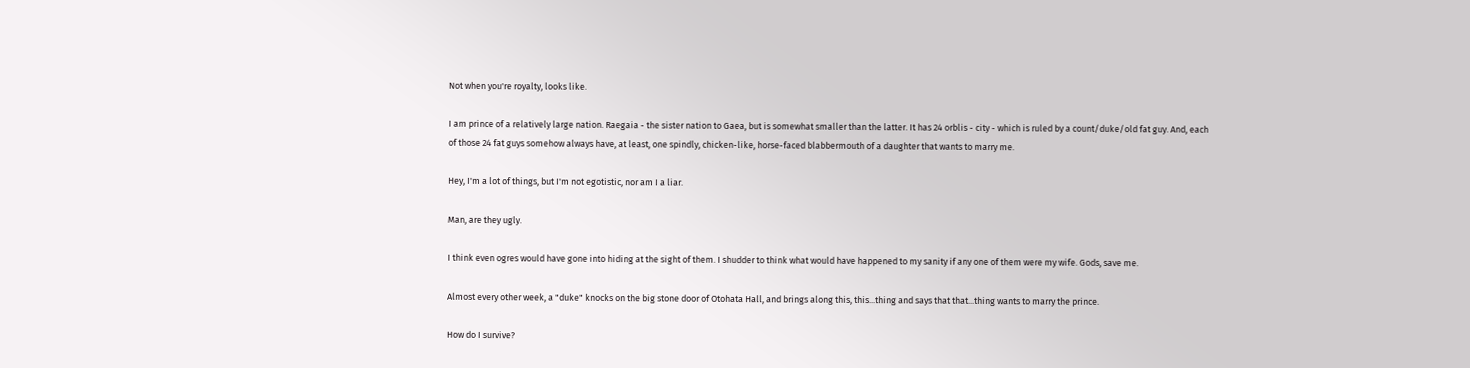Not when you're royalty, looks like.

I am prince of a relatively large nation. Raegaia - the sister nation to Gaea, but is somewhat smaller than the latter. It has 24 orblis - city - which is ruled by a count/duke/old fat guy. And, each of those 24 fat guys somehow always have, at least, one spindly, chicken-like, horse-faced blabbermouth of a daughter that wants to marry me.

Hey, I'm a lot of things, but I'm not egotistic, nor am I a liar.

Man, are they ugly.

I think even ogres would have gone into hiding at the sight of them. I shudder to think what would have happened to my sanity if any one of them were my wife. Gods, save me.

Almost every other week, a "duke" knocks on the big stone door of Otohata Hall, and brings along this, this...thing and says that that...thing wants to marry the prince.

How do I survive?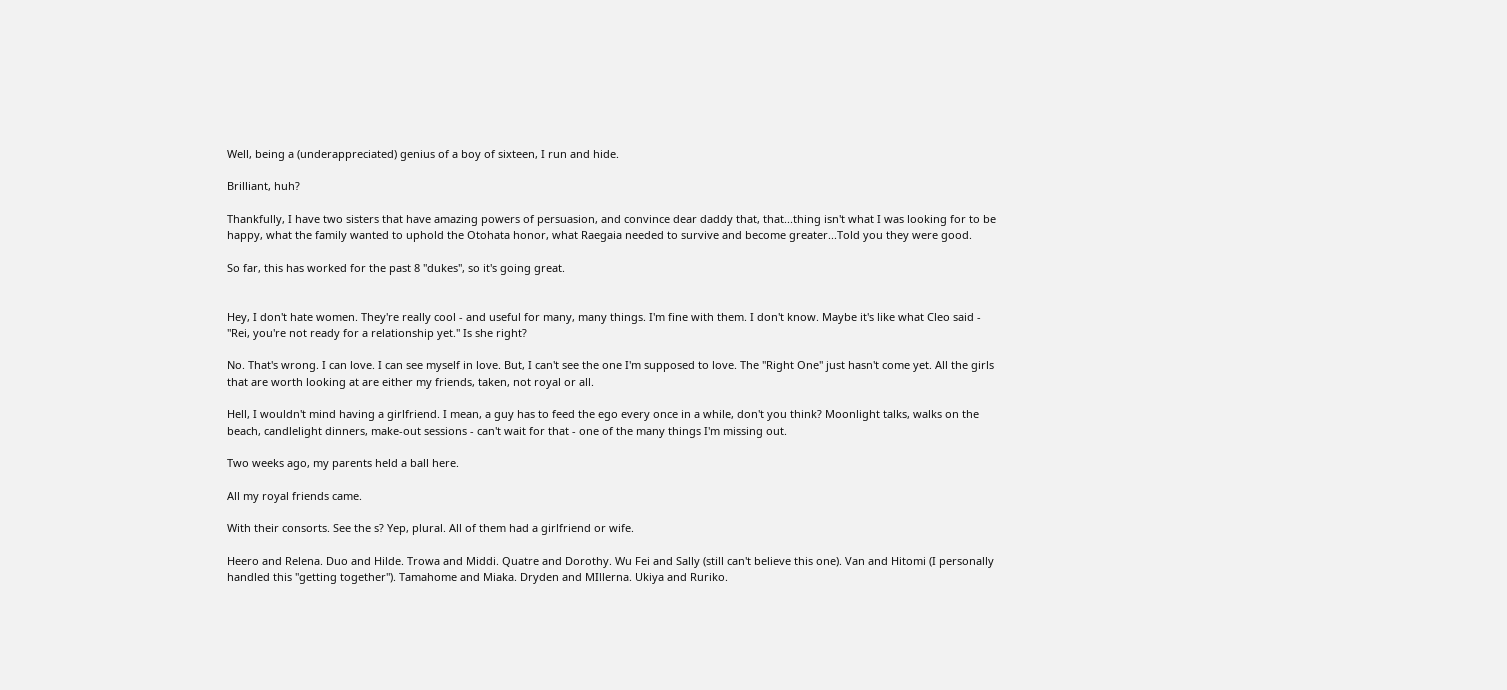Well, being a (underappreciated) genius of a boy of sixteen, I run and hide.

Brilliant, huh?

Thankfully, I have two sisters that have amazing powers of persuasion, and convince dear daddy that, that...thing isn't what I was looking for to be happy, what the family wanted to uphold the Otohata honor, what Raegaia needed to survive and become greater...Told you they were good.

So far, this has worked for the past 8 "dukes", so it's going great.


Hey, I don't hate women. They're really cool - and useful for many, many things. I'm fine with them. I don't know. Maybe it's like what Cleo said - "Rei, you're not ready for a relationship yet." Is she right?

No. That's wrong. I can love. I can see myself in love. But, I can't see the one I'm supposed to love. The "Right One" just hasn't come yet. All the girls that are worth looking at are either my friends, taken, not royal or all.

Hell, I wouldn't mind having a girlfriend. I mean, a guy has to feed the ego every once in a while, don't you think? Moonlight talks, walks on the beach, candlelight dinners, make-out sessions - can't wait for that - one of the many things I'm missing out.

Two weeks ago, my parents held a ball here.

All my royal friends came.

With their consorts. See the s? Yep, plural. All of them had a girlfriend or wife.

Heero and Relena. Duo and Hilde. Trowa and Middi. Quatre and Dorothy. Wu Fei and Sally (still can't believe this one). Van and Hitomi (I personally handled this "getting together"). Tamahome and Miaka. Dryden and MIllerna. Ukiya and Ruriko.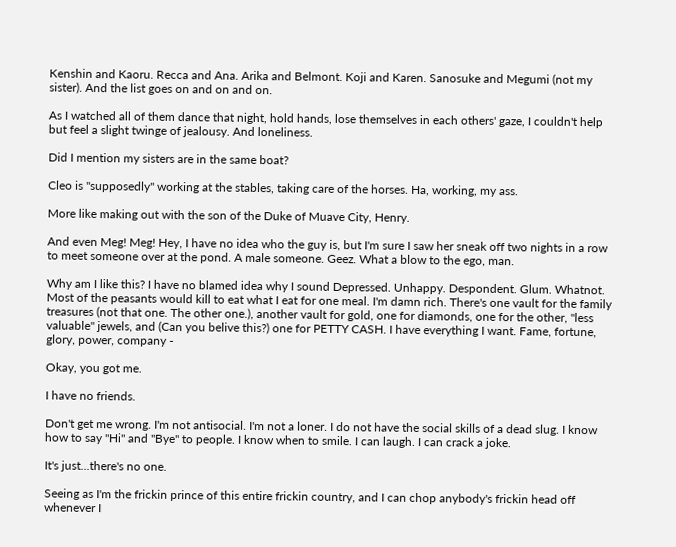Kenshin and Kaoru. Recca and Ana. Arika and Belmont. Koji and Karen. Sanosuke and Megumi (not my sister). And the list goes on and on and on.

As I watched all of them dance that night, hold hands, lose themselves in each others' gaze, I couldn't help but feel a slight twinge of jealousy. And loneliness.

Did I mention my sisters are in the same boat?

Cleo is "supposedly" working at the stables, taking care of the horses. Ha, working, my ass.

More like making out with the son of the Duke of Muave City, Henry.

And even Meg! Meg! Hey, I have no idea who the guy is, but I'm sure I saw her sneak off two nights in a row to meet someone over at the pond. A male someone. Geez. What a blow to the ego, man.

Why am I like this? I have no blamed idea why I sound Depressed. Unhappy. Despondent. Glum. Whatnot. Most of the peasants would kill to eat what I eat for one meal. I'm damn rich. There's one vault for the family treasures (not that one. The other one.), another vault for gold, one for diamonds, one for the other, "less valuable" jewels, and (Can you belive this?) one for PETTY CASH. I have everything I want. Fame, fortune, glory, power, company -

Okay, you got me.

I have no friends.

Don't get me wrong. I'm not antisocial. I'm not a loner. I do not have the social skills of a dead slug. I know how to say "Hi" and "Bye" to people. I know when to smile. I can laugh. I can crack a joke.

It's just...there's no one.

Seeing as I'm the frickin prince of this entire frickin country, and I can chop anybody's frickin head off whenever I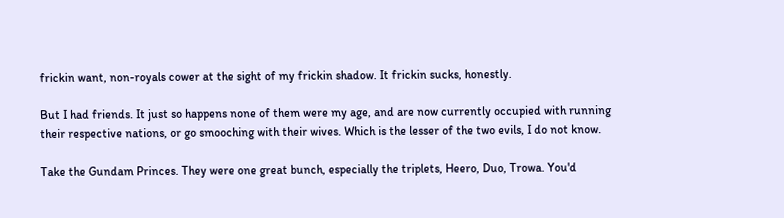frickin want, non-royals cower at the sight of my frickin shadow. It frickin sucks, honestly.

But I had friends. It just so happens none of them were my age, and are now currently occupied with running their respective nations, or go smooching with their wives. Which is the lesser of the two evils, I do not know.

Take the Gundam Princes. They were one great bunch, especially the triplets, Heero, Duo, Trowa. You'd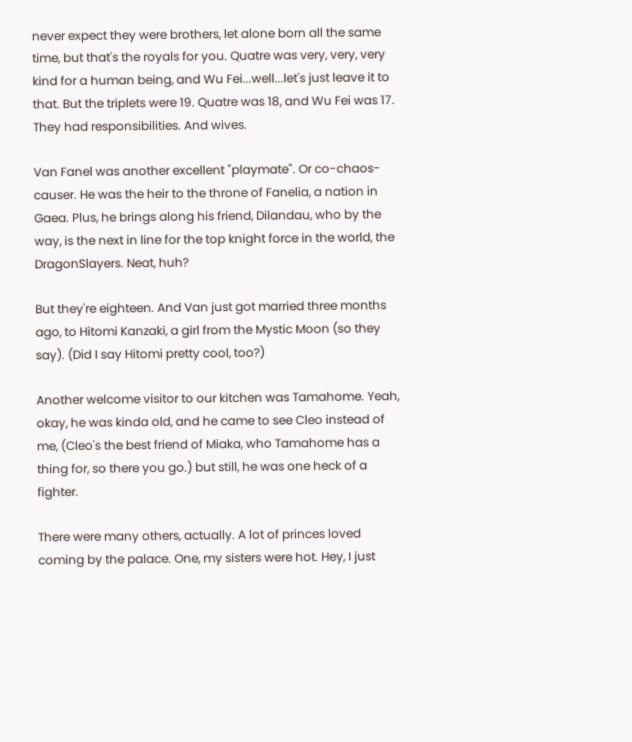never expect they were brothers, let alone born all the same time, but that's the royals for you. Quatre was very, very, very kind for a human being, and Wu Fei...well...let's just leave it to that. But the triplets were 19. Quatre was 18, and Wu Fei was 17. They had responsibilities. And wives.

Van Fanel was another excellent "playmate". Or co-chaos-causer. He was the heir to the throne of Fanelia, a nation in Gaea. Plus, he brings along his friend, Dilandau, who by the way, is the next in line for the top knight force in the world, the DragonSlayers. Neat, huh?

But they're eighteen. And Van just got married three months ago, to Hitomi Kanzaki, a girl from the Mystic Moon (so they say). (Did I say Hitomi pretty cool, too?)

Another welcome visitor to our kitchen was Tamahome. Yeah, okay, he was kinda old, and he came to see Cleo instead of me, (Cleo's the best friend of Miaka, who Tamahome has a thing for, so there you go.) but still, he was one heck of a fighter.

There were many others, actually. A lot of princes loved coming by the palace. One, my sisters were hot. Hey, I just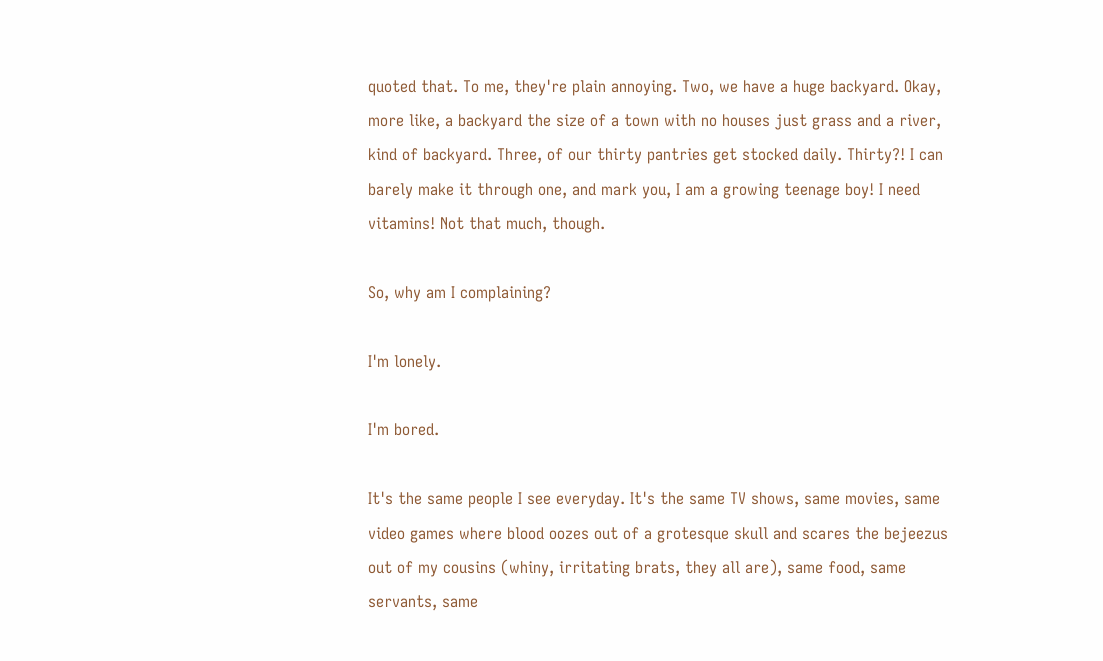quoted that. To me, they're plain annoying. Two, we have a huge backyard. Okay, more like, a backyard the size of a town with no houses just grass and a river, kind of backyard. Three, of our thirty pantries get stocked daily. Thirty?! I can barely make it through one, and mark you, I am a growing teenage boy! I need vitamins! Not that much, though.

So, why am I complaining?

I'm lonely.

I'm bored.

It's the same people I see everyday. It's the same TV shows, same movies, same video games where blood oozes out of a grotesque skull and scares the bejeezus out of my cousins (whiny, irritating brats, they all are), same food, same servants, same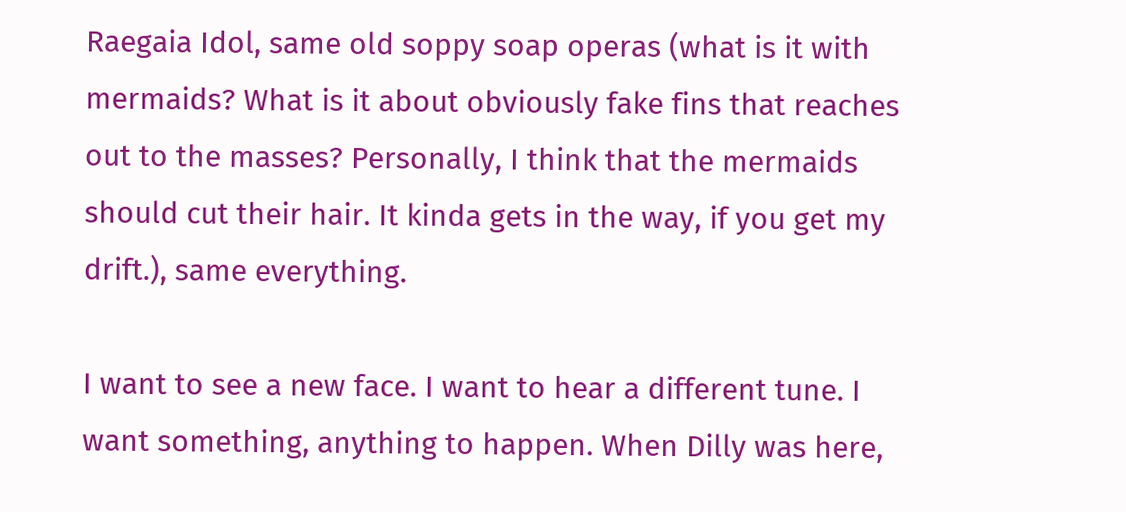Raegaia Idol, same old soppy soap operas (what is it with mermaids? What is it about obviously fake fins that reaches out to the masses? Personally, I think that the mermaids should cut their hair. It kinda gets in the way, if you get my drift.), same everything.

I want to see a new face. I want to hear a different tune. I want something, anything to happen. When Dilly was here,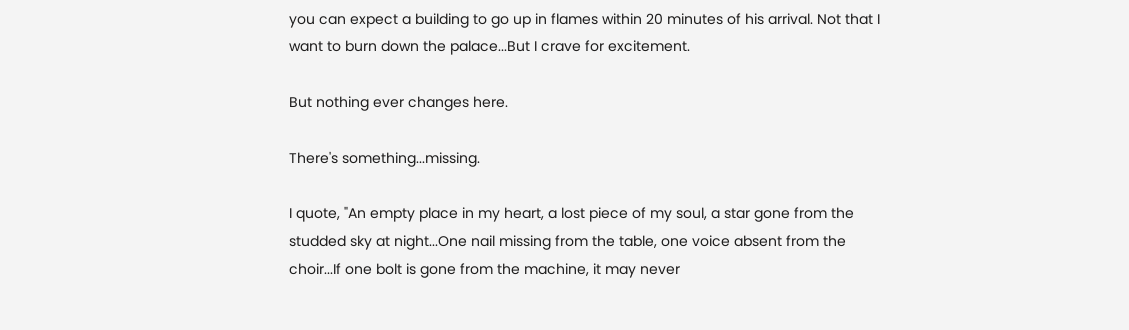you can expect a building to go up in flames within 20 minutes of his arrival. Not that I want to burn down the palace...But I crave for excitement.

But nothing ever changes here.

There's something...missing.

I quote, "An empty place in my heart, a lost piece of my soul, a star gone from the studded sky at night...One nail missing from the table, one voice absent from the choir...If one bolt is gone from the machine, it may never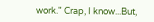work." Crap, I know...But,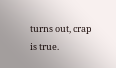turns out, crap is true.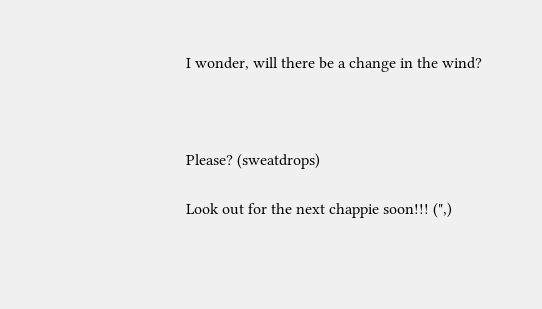I wonder, will there be a change in the wind?



Please? (sweatdrops)

Look out for the next chappie soon!!! (",)